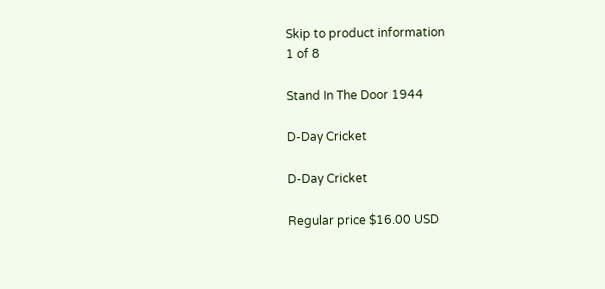Skip to product information
1 of 8

Stand In The Door 1944

D-Day Cricket

D-Day Cricket

Regular price $16.00 USD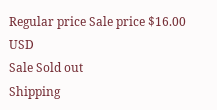Regular price Sale price $16.00 USD
Sale Sold out
Shipping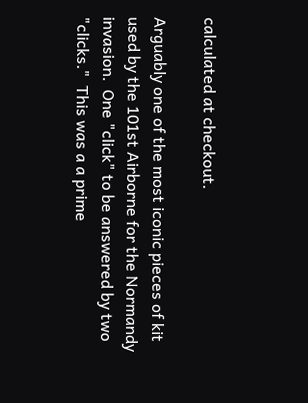calculated at checkout.

Arguably one of the most iconic pieces of kit used by the 101st Airborne for the Normandy invasion.  One "click" to be answered by two "clicks."  This was a a prime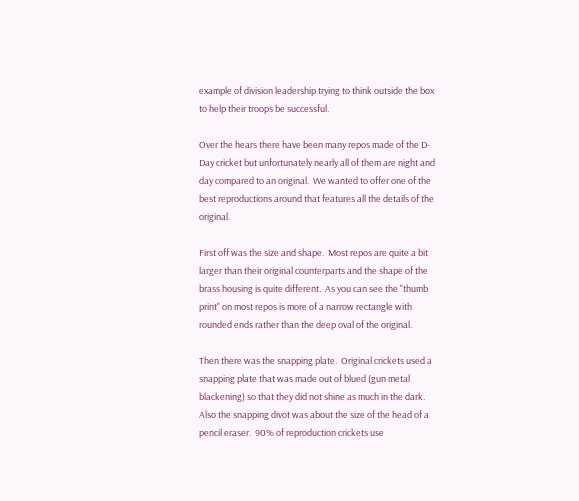example of division leadership trying to think outside the box to help their troops be successful.

Over the hears there have been many repos made of the D-Day cricket but unfortunately nearly all of them are night and day compared to an original.  We wanted to offer one of the best reproductions around that features all the details of the original.

First off was the size and shape.  Most repos are quite a bit larger than their original counterparts and the shape of the brass housing is quite different.  As you can see the "thumb print" on most repos is more of a narrow rectangle with rounded ends rather than the deep oval of the original.

Then there was the snapping plate.  Original crickets used a snapping plate that was made out of blued (gun metal blackening) so that they did not shine as much in the dark.  Also the snapping divot was about the size of the head of a pencil eraser.  90% of reproduction crickets use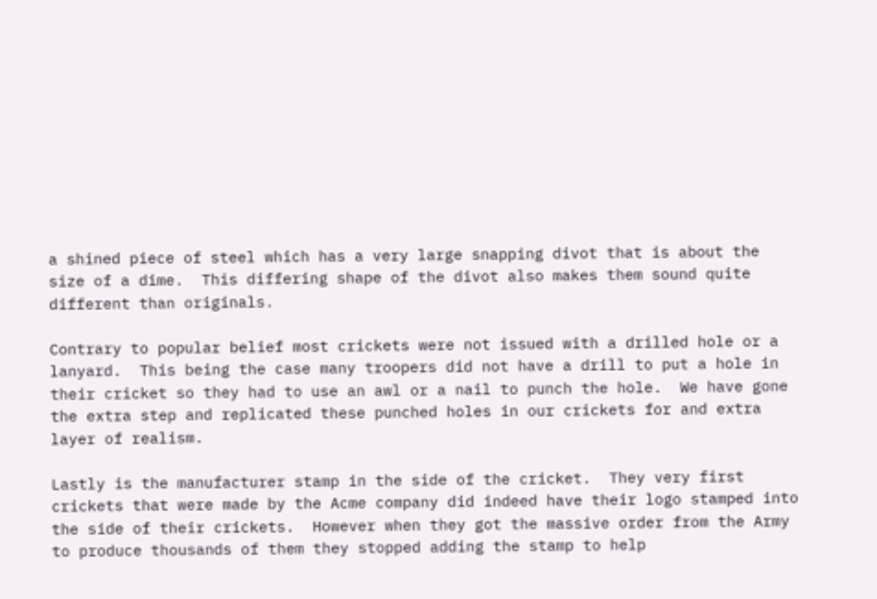a shined piece of steel which has a very large snapping divot that is about the size of a dime.  This differing shape of the divot also makes them sound quite different than originals.

Contrary to popular belief most crickets were not issued with a drilled hole or a lanyard.  This being the case many troopers did not have a drill to put a hole in their cricket so they had to use an awl or a nail to punch the hole.  We have gone the extra step and replicated these punched holes in our crickets for and extra layer of realism.

Lastly is the manufacturer stamp in the side of the cricket.  They very first crickets that were made by the Acme company did indeed have their logo stamped into the side of their crickets.  However when they got the massive order from the Army to produce thousands of them they stopped adding the stamp to help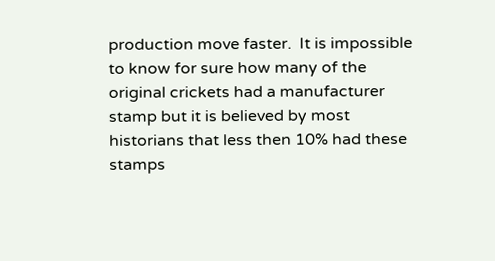production move faster.  It is impossible to know for sure how many of the original crickets had a manufacturer stamp but it is believed by most historians that less then 10% had these stamps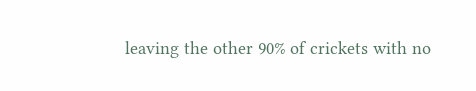leaving the other 90% of crickets with no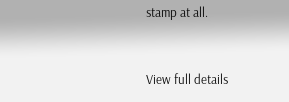stamp at all.


View full details